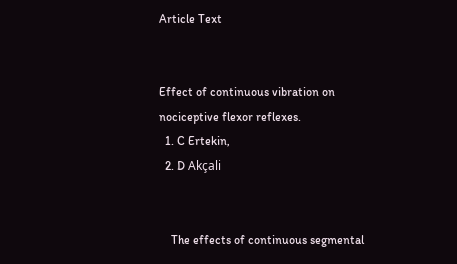Article Text


Effect of continuous vibration on nociceptive flexor reflexes.
  1. C Ertekin,
  2. D Akçali


    The effects of continuous segmental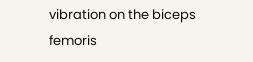vibration on the biceps femoris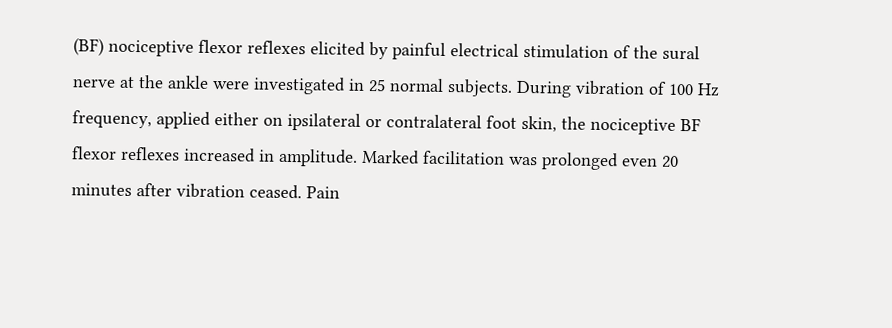(BF) nociceptive flexor reflexes elicited by painful electrical stimulation of the sural nerve at the ankle were investigated in 25 normal subjects. During vibration of 100 Hz frequency, applied either on ipsilateral or contralateral foot skin, the nociceptive BF flexor reflexes increased in amplitude. Marked facilitation was prolonged even 20 minutes after vibration ceased. Pain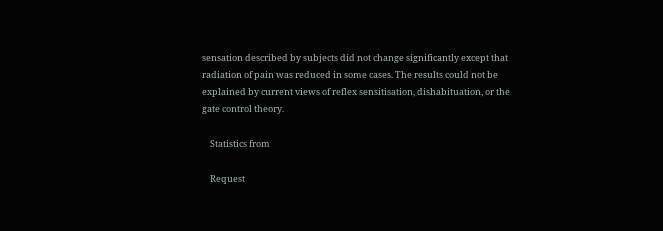sensation described by subjects did not change significantly except that radiation of pain was reduced in some cases. The results could not be explained by current views of reflex sensitisation, dishabituation, or the gate control theory.

    Statistics from

    Request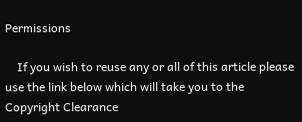Permissions

    If you wish to reuse any or all of this article please use the link below which will take you to the Copyright Clearance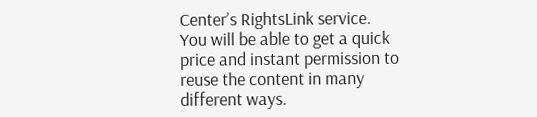Center’s RightsLink service. You will be able to get a quick price and instant permission to reuse the content in many different ways.